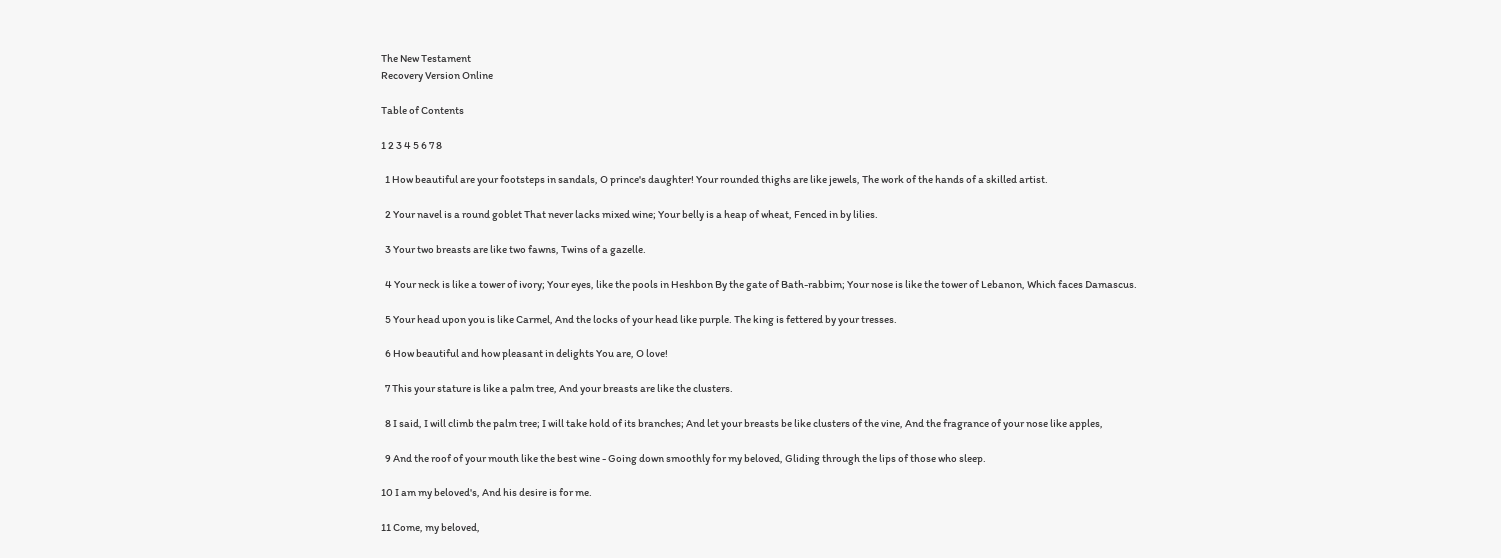The New Testament
Recovery Version Online

Table of Contents

1 2 3 4 5 6 7 8

  1 How beautiful are your footsteps in sandals, O prince's daughter! Your rounded thighs are like jewels, The work of the hands of a skilled artist.

  2 Your navel is a round goblet That never lacks mixed wine; Your belly is a heap of wheat, Fenced in by lilies.

  3 Your two breasts are like two fawns, Twins of a gazelle.

  4 Your neck is like a tower of ivory; Your eyes, like the pools in Heshbon By the gate of Bath-rabbim; Your nose is like the tower of Lebanon, Which faces Damascus.

  5 Your head upon you is like Carmel, And the locks of your head like purple. The king is fettered by your tresses.

  6 How beautiful and how pleasant in delights You are, O love!

  7 This your stature is like a palm tree, And your breasts are like the clusters.

  8 I said, I will climb the palm tree; I will take hold of its branches; And let your breasts be like clusters of the vine, And the fragrance of your nose like apples,

  9 And the roof of your mouth like the best wine - Going down smoothly for my beloved, Gliding through the lips of those who sleep.

10 I am my beloved's, And his desire is for me.

11 Come, my beloved,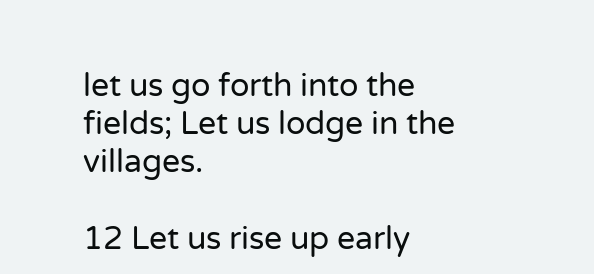let us go forth into the fields; Let us lodge in the villages.

12 Let us rise up early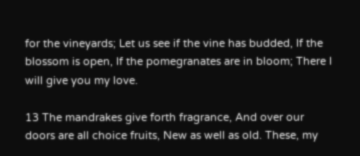for the vineyards; Let us see if the vine has budded, If the blossom is open, If the pomegranates are in bloom; There I will give you my love.

13 The mandrakes give forth fragrance, And over our doors are all choice fruits, New as well as old. These, my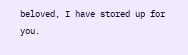beloved, I have stored up for you.